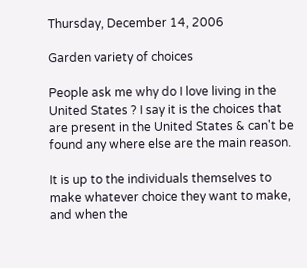Thursday, December 14, 2006

Garden variety of choices

People ask me why do I love living in the United States ? I say it is the choices that are present in the United States & can't be found any where else are the main reason.

It is up to the individuals themselves to make whatever choice they want to make, and when the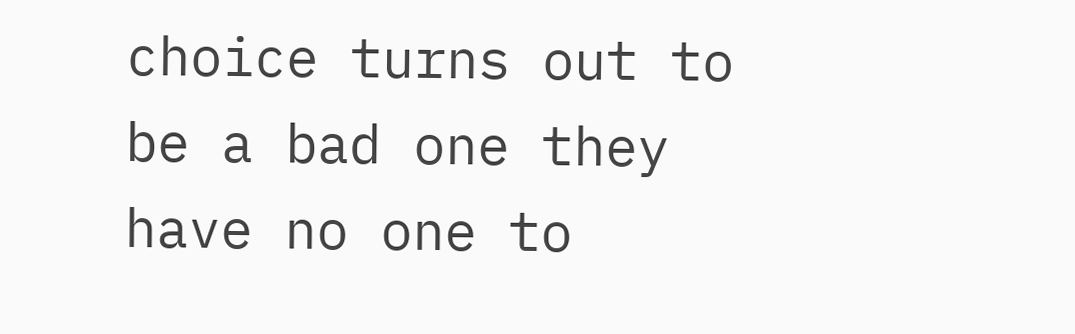choice turns out to be a bad one they have no one to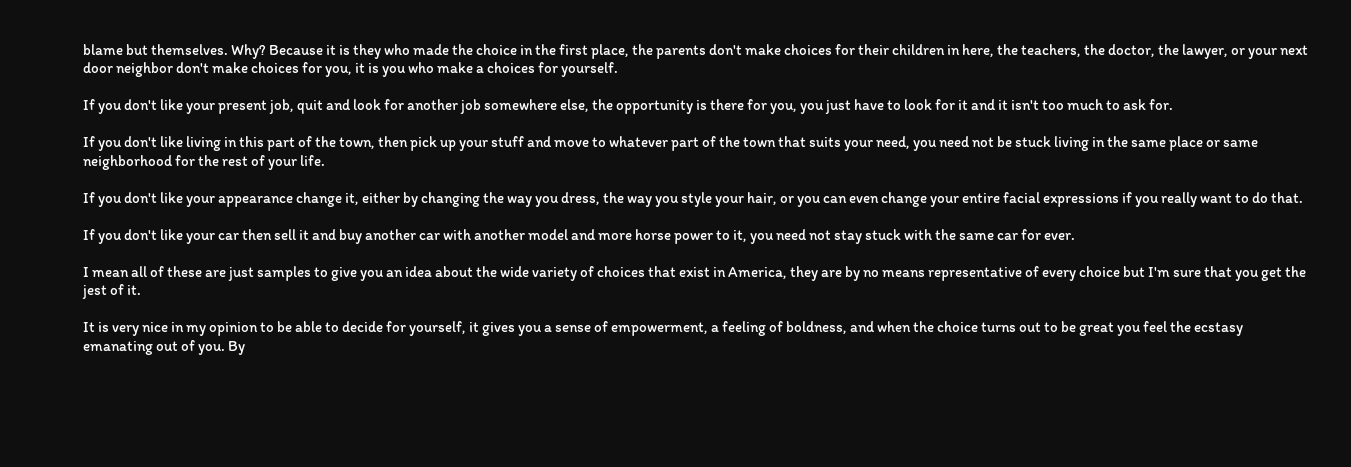blame but themselves. Why? Because it is they who made the choice in the first place, the parents don't make choices for their children in here, the teachers, the doctor, the lawyer, or your next door neighbor don't make choices for you, it is you who make a choices for yourself.

If you don't like your present job, quit and look for another job somewhere else, the opportunity is there for you, you just have to look for it and it isn't too much to ask for.

If you don't like living in this part of the town, then pick up your stuff and move to whatever part of the town that suits your need, you need not be stuck living in the same place or same neighborhood for the rest of your life.

If you don't like your appearance change it, either by changing the way you dress, the way you style your hair, or you can even change your entire facial expressions if you really want to do that.

If you don't like your car then sell it and buy another car with another model and more horse power to it, you need not stay stuck with the same car for ever.

I mean all of these are just samples to give you an idea about the wide variety of choices that exist in America, they are by no means representative of every choice but I'm sure that you get the jest of it.

It is very nice in my opinion to be able to decide for yourself, it gives you a sense of empowerment, a feeling of boldness, and when the choice turns out to be great you feel the ecstasy emanating out of you. By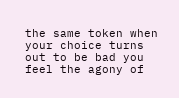the same token when your choice turns out to be bad you feel the agony of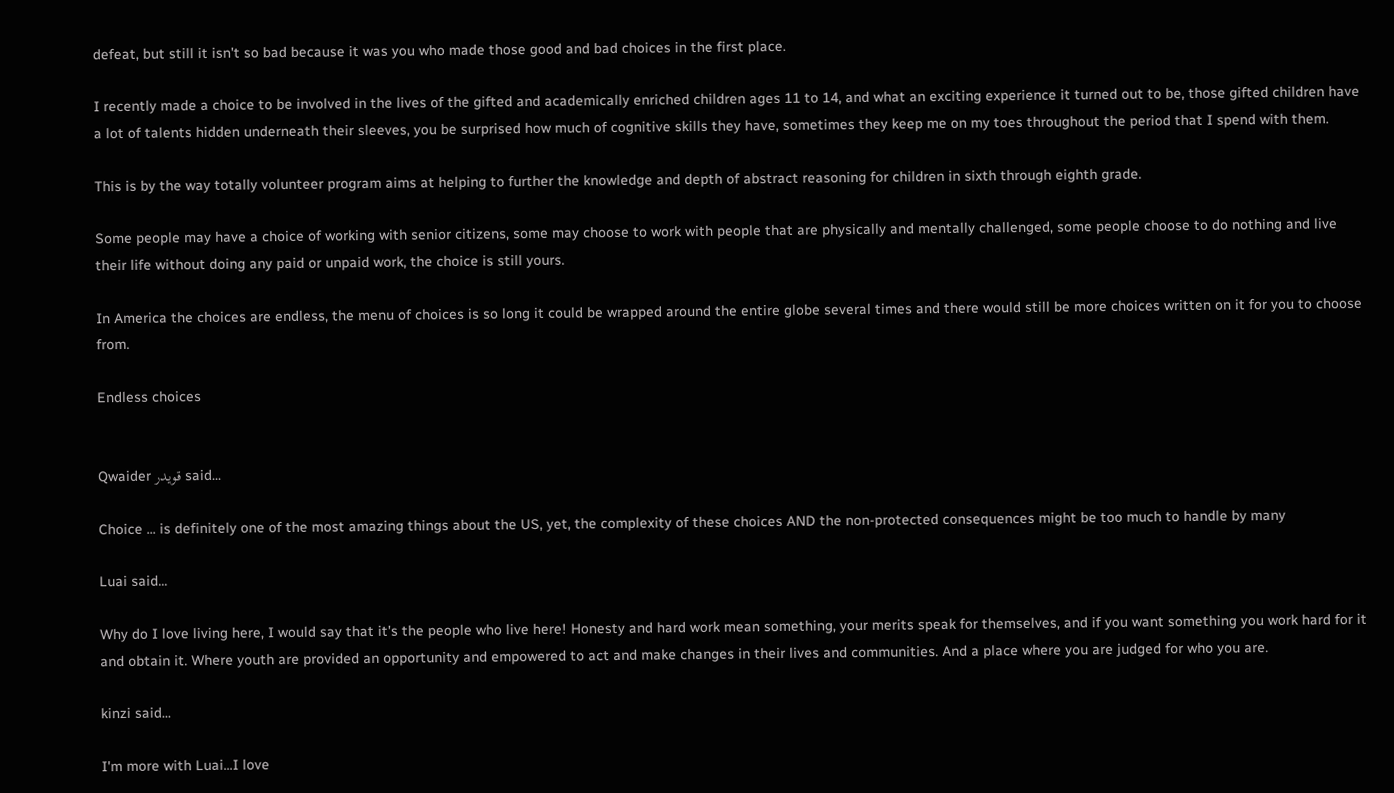defeat, but still it isn't so bad because it was you who made those good and bad choices in the first place.

I recently made a choice to be involved in the lives of the gifted and academically enriched children ages 11 to 14, and what an exciting experience it turned out to be, those gifted children have a lot of talents hidden underneath their sleeves, you be surprised how much of cognitive skills they have, sometimes they keep me on my toes throughout the period that I spend with them.

This is by the way totally volunteer program aims at helping to further the knowledge and depth of abstract reasoning for children in sixth through eighth grade.

Some people may have a choice of working with senior citizens, some may choose to work with people that are physically and mentally challenged, some people choose to do nothing and live their life without doing any paid or unpaid work, the choice is still yours.

In America the choices are endless, the menu of choices is so long it could be wrapped around the entire globe several times and there would still be more choices written on it for you to choose from.

Endless choices


Qwaider قويدر said...

Choice ... is definitely one of the most amazing things about the US, yet, the complexity of these choices AND the non-protected consequences might be too much to handle by many

Luai said...

Why do I love living here, I would say that it's the people who live here! Honesty and hard work mean something, your merits speak for themselves, and if you want something you work hard for it and obtain it. Where youth are provided an opportunity and empowered to act and make changes in their lives and communities. And a place where you are judged for who you are.

kinzi said...

I'm more with Luai...I love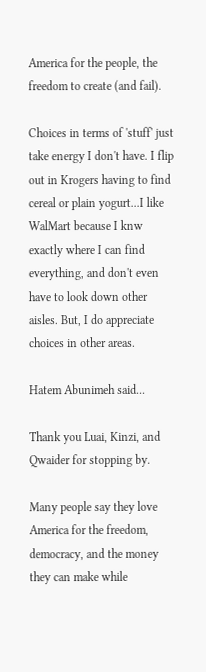America for the people, the freedom to create (and fail).

Choices in terms of 'stuff' just take energy I don't have. I flip out in Krogers having to find cereal or plain yogurt...I like WalMart because I knw exactly where I can find everything, and don't even have to look down other aisles. But, I do appreciate choices in other areas.

Hatem Abunimeh said...

Thank you Luai, Kinzi, and Qwaider for stopping by.

Many people say they love America for the freedom, democracy, and the money they can make while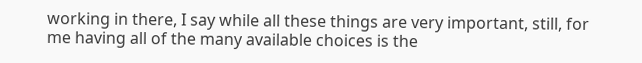working in there, I say while all these things are very important, still, for me having all of the many available choices is the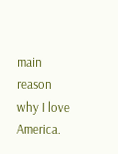main reason why I love America.